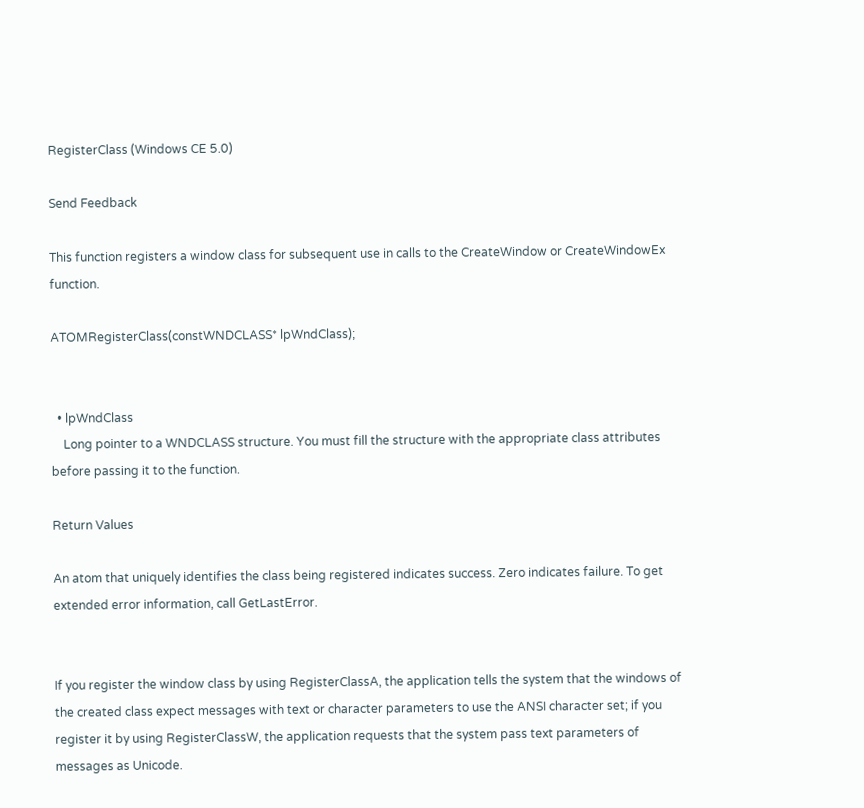RegisterClass (Windows CE 5.0)

Send Feedback

This function registers a window class for subsequent use in calls to the CreateWindow or CreateWindowEx function.

ATOMRegisterClass(constWNDCLASS* lpWndClass);


  • lpWndClass
    Long pointer to a WNDCLASS structure. You must fill the structure with the appropriate class attributes before passing it to the function.

Return Values

An atom that uniquely identifies the class being registered indicates success. Zero indicates failure. To get extended error information, call GetLastError.


If you register the window class by using RegisterClassA, the application tells the system that the windows of the created class expect messages with text or character parameters to use the ANSI character set; if you register it by using RegisterClassW, the application requests that the system pass text parameters of messages as Unicode.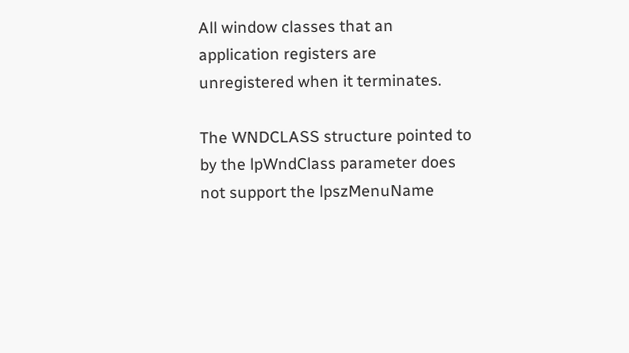All window classes that an application registers are unregistered when it terminates.

The WNDCLASS structure pointed to by the lpWndClass parameter does not support the lpszMenuName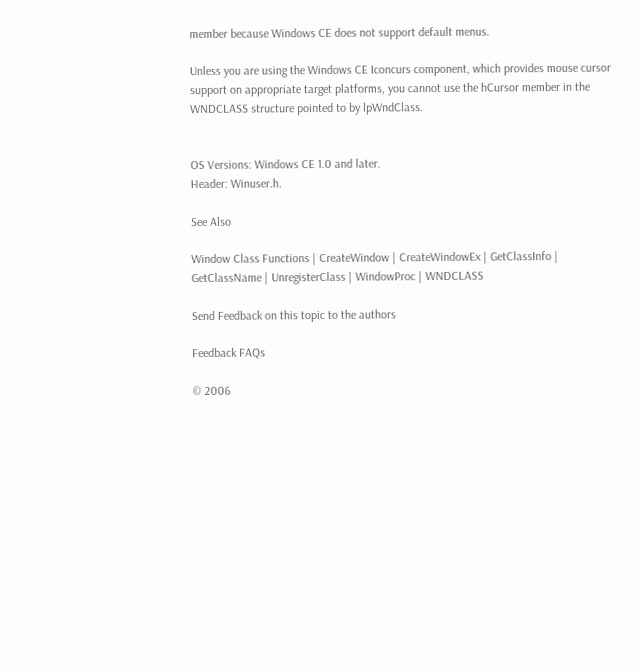member because Windows CE does not support default menus.

Unless you are using the Windows CE Iconcurs component, which provides mouse cursor support on appropriate target platforms, you cannot use the hCursor member in the WNDCLASS structure pointed to by lpWndClass.


OS Versions: Windows CE 1.0 and later.
Header: Winuser.h.

See Also

Window Class Functions | CreateWindow | CreateWindowEx | GetClassInfo | GetClassName | UnregisterClass | WindowProc | WNDCLASS

Send Feedback on this topic to the authors

Feedback FAQs

© 2006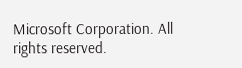Microsoft Corporation. All rights reserved.